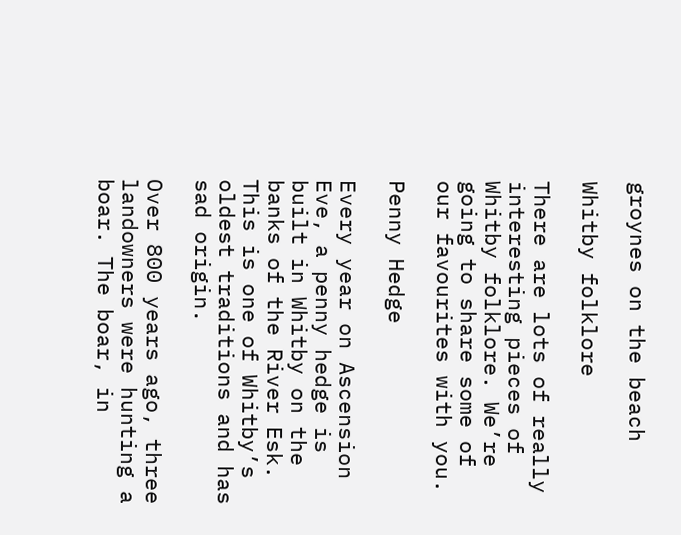groynes on the beach

Whitby folklore

There are lots of really interesting pieces of Whitby folklore. We’re going to share some of our favourites with you.

Penny Hedge

Every year on Ascension Eve, a penny hedge is built in Whitby on the banks of the River Esk. This is one of Whitby’s oldest traditions and has sad origin.

Over 800 years ago, three landowners were hunting a boar. The boar, in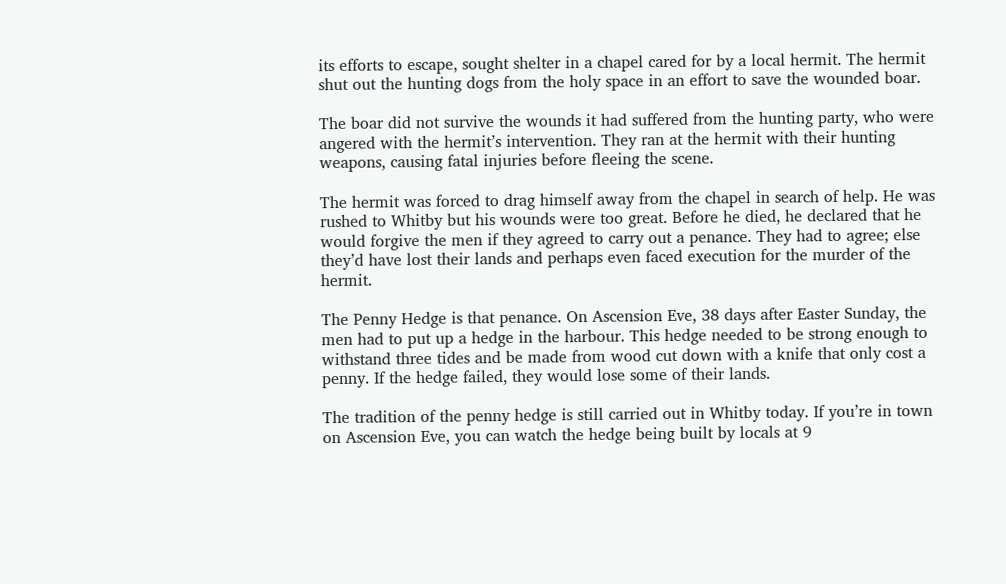its efforts to escape, sought shelter in a chapel cared for by a local hermit. The hermit shut out the hunting dogs from the holy space in an effort to save the wounded boar.

The boar did not survive the wounds it had suffered from the hunting party, who were angered with the hermit’s intervention. They ran at the hermit with their hunting weapons, causing fatal injuries before fleeing the scene.

The hermit was forced to drag himself away from the chapel in search of help. He was rushed to Whitby but his wounds were too great. Before he died, he declared that he would forgive the men if they agreed to carry out a penance. They had to agree; else they’d have lost their lands and perhaps even faced execution for the murder of the hermit.

The Penny Hedge is that penance. On Ascension Eve, 38 days after Easter Sunday, the men had to put up a hedge in the harbour. This hedge needed to be strong enough to withstand three tides and be made from wood cut down with a knife that only cost a penny. If the hedge failed, they would lose some of their lands.

The tradition of the penny hedge is still carried out in Whitby today. If you’re in town on Ascension Eve, you can watch the hedge being built by locals at 9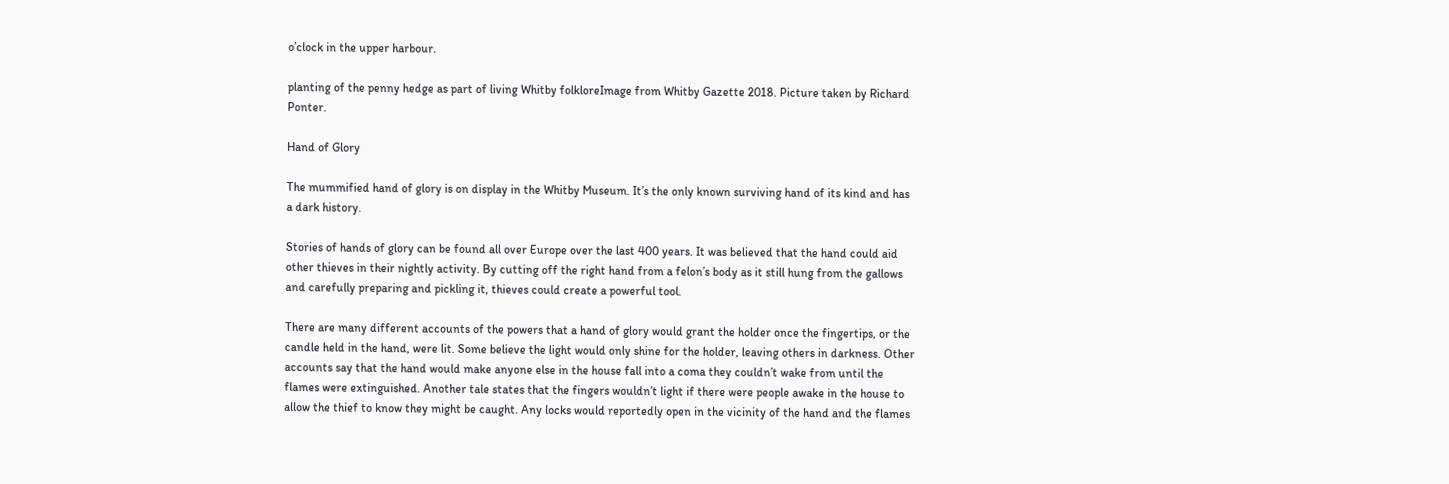o’clock in the upper harbour.

planting of the penny hedge as part of living Whitby folkloreImage from Whitby Gazette 2018. Picture taken by Richard Ponter.

Hand of Glory

The mummified hand of glory is on display in the Whitby Museum. It’s the only known surviving hand of its kind and has a dark history.

Stories of hands of glory can be found all over Europe over the last 400 years. It was believed that the hand could aid other thieves in their nightly activity. By cutting off the right hand from a felon’s body as it still hung from the gallows and carefully preparing and pickling it, thieves could create a powerful tool.

There are many different accounts of the powers that a hand of glory would grant the holder once the fingertips, or the candle held in the hand, were lit. Some believe the light would only shine for the holder, leaving others in darkness. Other accounts say that the hand would make anyone else in the house fall into a coma they couldn’t wake from until the flames were extinguished. Another tale states that the fingers wouldn’t light if there were people awake in the house to allow the thief to know they might be caught. Any locks would reportedly open in the vicinity of the hand and the flames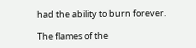had the ability to burn forever.

The flames of the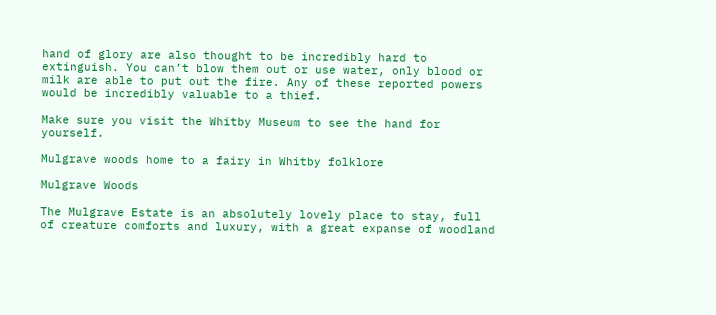hand of glory are also thought to be incredibly hard to extinguish. You can’t blow them out or use water, only blood or milk are able to put out the fire. Any of these reported powers would be incredibly valuable to a thief.

Make sure you visit the Whitby Museum to see the hand for yourself.

Mulgrave woods home to a fairy in Whitby folklore

Mulgrave Woods

The Mulgrave Estate is an absolutely lovely place to stay, full of creature comforts and luxury, with a great expanse of woodland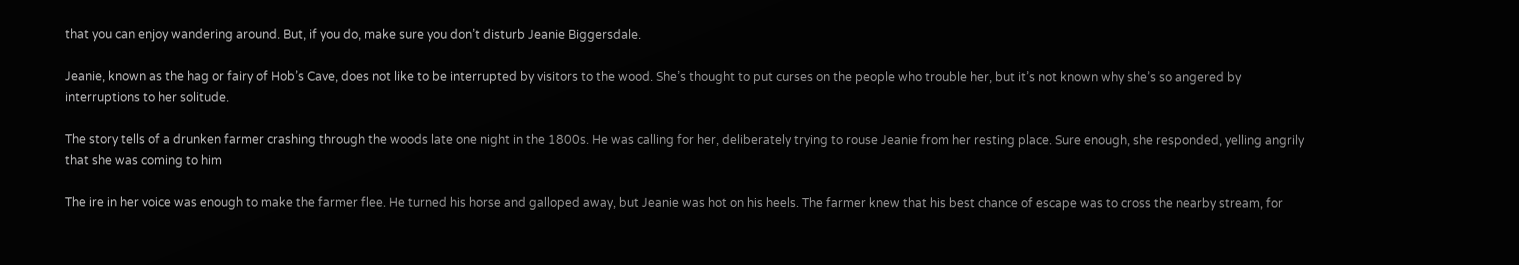that you can enjoy wandering around. But, if you do, make sure you don’t disturb Jeanie Biggersdale.

Jeanie, known as the hag or fairy of Hob’s Cave, does not like to be interrupted by visitors to the wood. She’s thought to put curses on the people who trouble her, but it’s not known why she’s so angered by interruptions to her solitude.

The story tells of a drunken farmer crashing through the woods late one night in the 1800s. He was calling for her, deliberately trying to rouse Jeanie from her resting place. Sure enough, she responded, yelling angrily that she was coming to him

The ire in her voice was enough to make the farmer flee. He turned his horse and galloped away, but Jeanie was hot on his heels. The farmer knew that his best chance of escape was to cross the nearby stream, for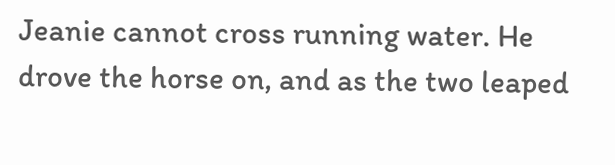Jeanie cannot cross running water. He drove the horse on, and as the two leaped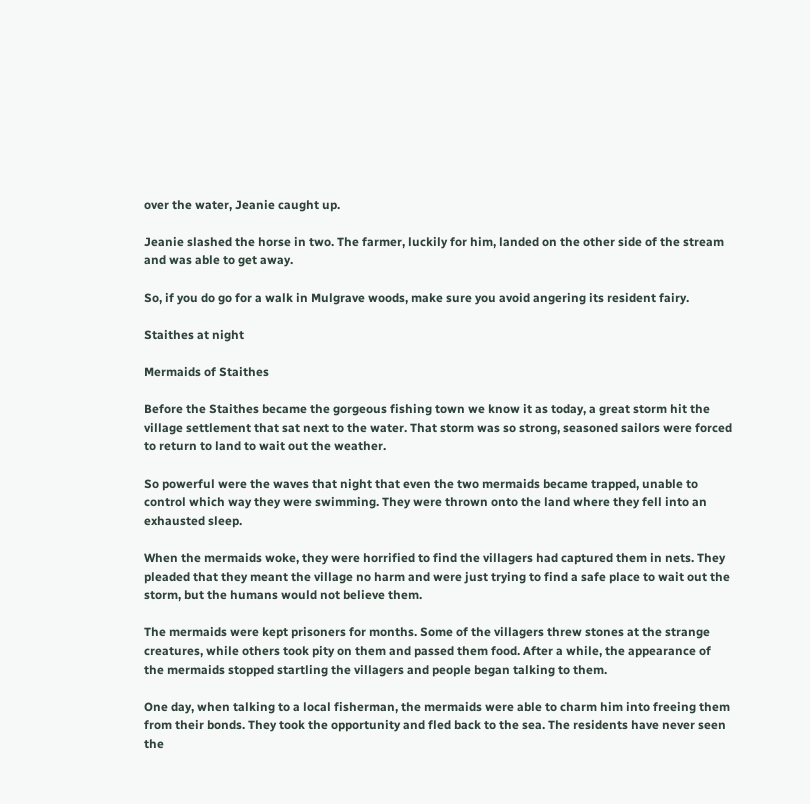over the water, Jeanie caught up.

Jeanie slashed the horse in two. The farmer, luckily for him, landed on the other side of the stream and was able to get away.

So, if you do go for a walk in Mulgrave woods, make sure you avoid angering its resident fairy.

Staithes at night

Mermaids of Staithes

Before the Staithes became the gorgeous fishing town we know it as today, a great storm hit the village settlement that sat next to the water. That storm was so strong, seasoned sailors were forced to return to land to wait out the weather.

So powerful were the waves that night that even the two mermaids became trapped, unable to control which way they were swimming. They were thrown onto the land where they fell into an exhausted sleep.

When the mermaids woke, they were horrified to find the villagers had captured them in nets. They pleaded that they meant the village no harm and were just trying to find a safe place to wait out the storm, but the humans would not believe them.

The mermaids were kept prisoners for months. Some of the villagers threw stones at the strange creatures, while others took pity on them and passed them food. After a while, the appearance of the mermaids stopped startling the villagers and people began talking to them.

One day, when talking to a local fisherman, the mermaids were able to charm him into freeing them from their bonds. They took the opportunity and fled back to the sea. The residents have never seen the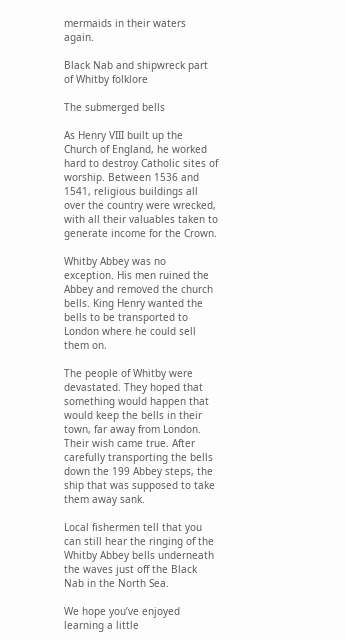mermaids in their waters again.

Black Nab and shipwreck part of Whitby folklore

The submerged bells

As Henry VIII built up the Church of England, he worked hard to destroy Catholic sites of worship. Between 1536 and 1541, religious buildings all over the country were wrecked, with all their valuables taken to generate income for the Crown.

Whitby Abbey was no exception. His men ruined the Abbey and removed the church bells. King Henry wanted the bells to be transported to London where he could sell them on.

The people of Whitby were devastated. They hoped that something would happen that would keep the bells in their town, far away from London. Their wish came true. After carefully transporting the bells down the 199 Abbey steps, the ship that was supposed to take them away sank.

Local fishermen tell that you can still hear the ringing of the Whitby Abbey bells underneath the waves just off the Black Nab in the North Sea.

We hope you’ve enjoyed learning a little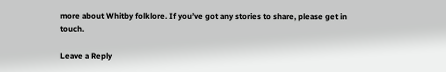more about Whitby folklore. If you’ve got any stories to share, please get in touch.

Leave a Reply